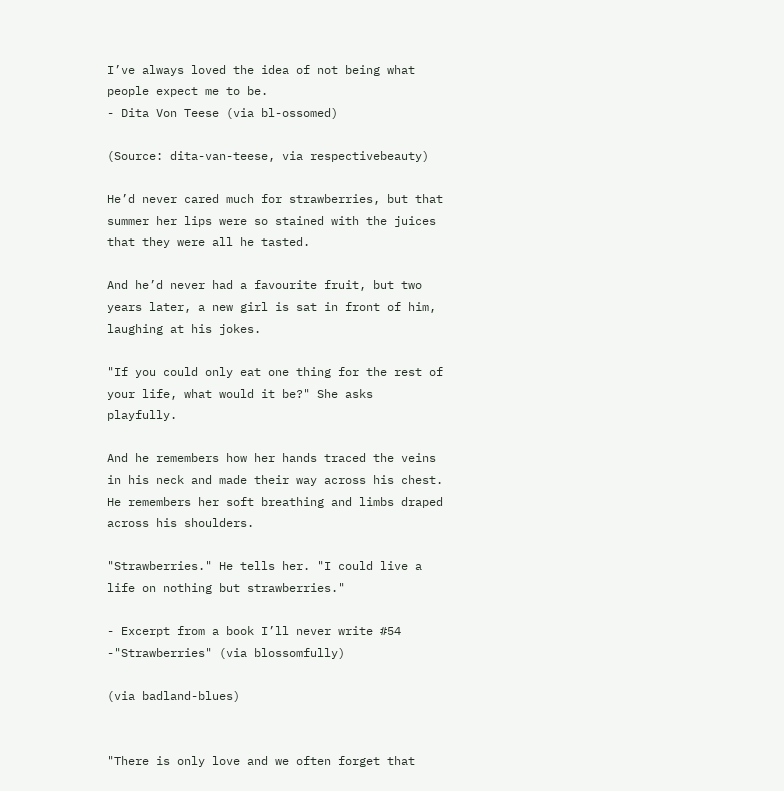I’ve always loved the idea of not being what people expect me to be.
- Dita Von Teese (via bl-ossomed)

(Source: dita-van-teese, via respectivebeauty)

He’d never cared much for strawberries, but that summer her lips were so stained with the juices that they were all he tasted.

And he’d never had a favourite fruit, but two years later, a new girl is sat in front of him, laughing at his jokes.

"If you could only eat one thing for the rest of your life, what would it be?" She asks playfully.

And he remembers how her hands traced the veins in his neck and made their way across his chest. He remembers her soft breathing and limbs draped across his shoulders.

"Strawberries." He tells her. "I could live a life on nothing but strawberries."

- Excerpt from a book I’ll never write #54 -"Strawberries" (via blossomfully)

(via badland-blues)


"There is only love and we often forget that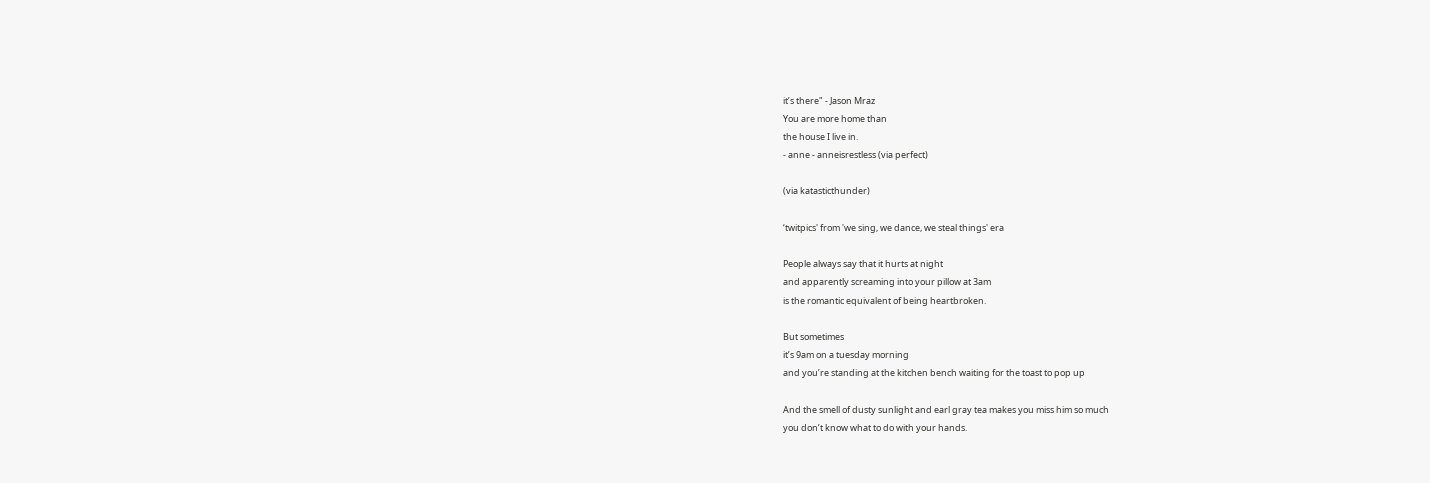it’s there" - Jason Mraz
You are more home than
the house I live in.
- anne - anneisrestless (via perfect)

(via katasticthunder)

‘twitpics' from 'we sing, we dance, we steal things' era

People always say that it hurts at night
and apparently screaming into your pillow at 3am
is the romantic equivalent of being heartbroken.

But sometimes
it’s 9am on a tuesday morning
and you’re standing at the kitchen bench waiting for the toast to pop up

And the smell of dusty sunlight and earl gray tea makes you miss him so much
you don’t know what to do with your hands.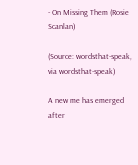- On Missing Them (Rosie Scanlan)

(Source: wordsthat-speak, via wordsthat-speak)

A new me has emerged after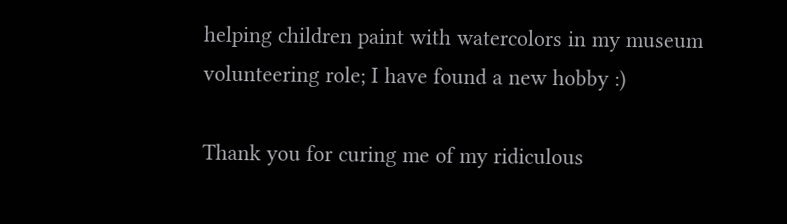helping children paint with watercolors in my museum volunteering role; I have found a new hobby :)

Thank you for curing me of my ridiculous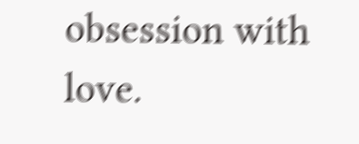obsession with love.